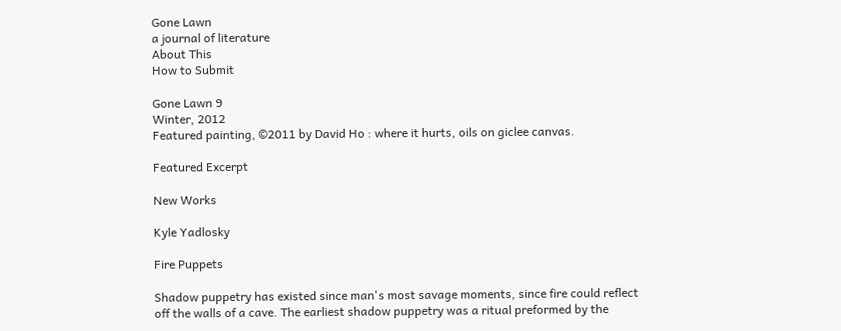Gone Lawn
a journal of literature
About This
How to Submit

Gone Lawn 9
Winter, 2012
Featured painting, ©2011 by David Ho : where it hurts, oils on giclee canvas.

Featured Excerpt

New Works

Kyle Yadlosky

Fire Puppets

Shadow puppetry has existed since man's most savage moments, since fire could reflect off the walls of a cave. The earliest shadow puppetry was a ritual preformed by the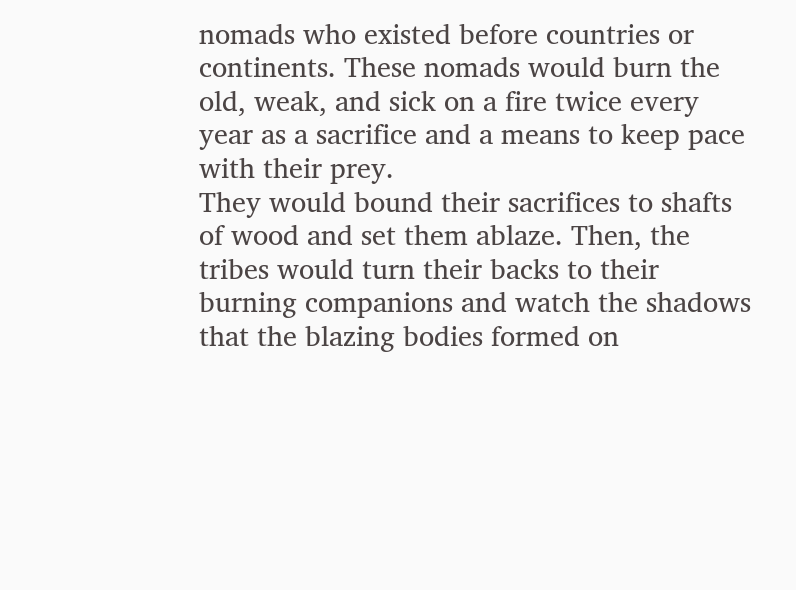nomads who existed before countries or continents. These nomads would burn the old, weak, and sick on a fire twice every year as a sacrifice and a means to keep pace with their prey.
They would bound their sacrifices to shafts of wood and set them ablaze. Then, the tribes would turn their backs to their burning companions and watch the shadows that the blazing bodies formed on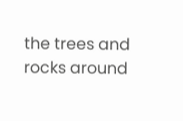the trees and rocks around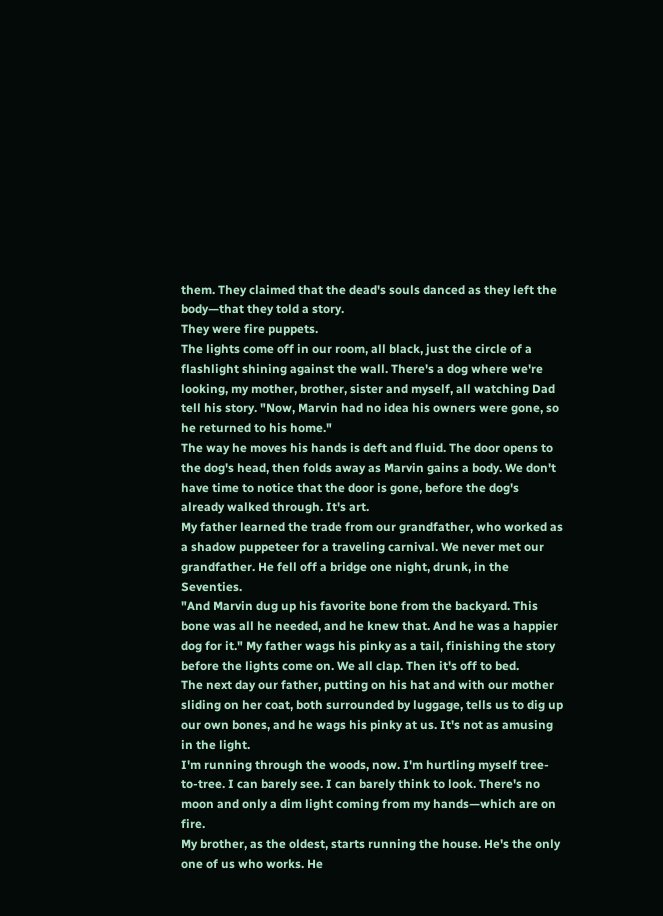them. They claimed that the dead's souls danced as they left the body—that they told a story.
They were fire puppets.
The lights come off in our room, all black, just the circle of a flashlight shining against the wall. There's a dog where we're looking, my mother, brother, sister and myself, all watching Dad tell his story. "Now, Marvin had no idea his owners were gone, so he returned to his home."
The way he moves his hands is deft and fluid. The door opens to the dog's head, then folds away as Marvin gains a body. We don't have time to notice that the door is gone, before the dog's already walked through. It's art.
My father learned the trade from our grandfather, who worked as a shadow puppeteer for a traveling carnival. We never met our grandfather. He fell off a bridge one night, drunk, in the Seventies.
"And Marvin dug up his favorite bone from the backyard. This bone was all he needed, and he knew that. And he was a happier dog for it." My father wags his pinky as a tail, finishing the story before the lights come on. We all clap. Then it's off to bed.
The next day our father, putting on his hat and with our mother sliding on her coat, both surrounded by luggage, tells us to dig up our own bones, and he wags his pinky at us. It's not as amusing in the light.
I'm running through the woods, now. I'm hurtling myself tree-to-tree. I can barely see. I can barely think to look. There's no moon and only a dim light coming from my hands—which are on fire.
My brother, as the oldest, starts running the house. He's the only one of us who works. He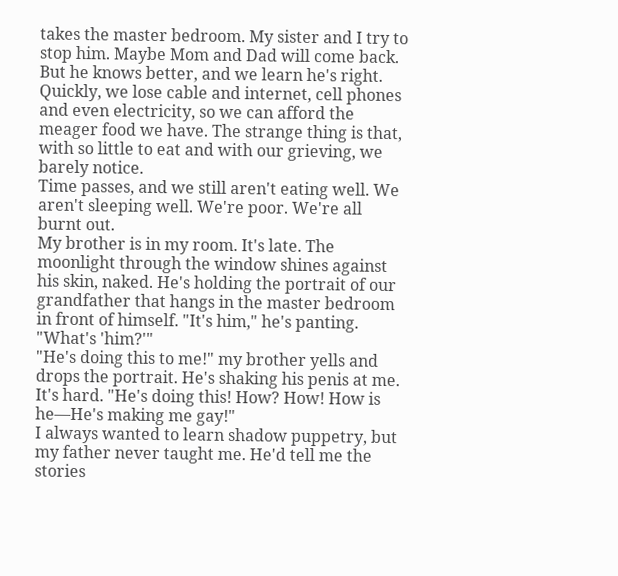takes the master bedroom. My sister and I try to stop him. Maybe Mom and Dad will come back. But he knows better, and we learn he's right.
Quickly, we lose cable and internet, cell phones and even electricity, so we can afford the meager food we have. The strange thing is that, with so little to eat and with our grieving, we barely notice.
Time passes, and we still aren't eating well. We aren't sleeping well. We're poor. We're all burnt out.
My brother is in my room. It's late. The moonlight through the window shines against his skin, naked. He's holding the portrait of our grandfather that hangs in the master bedroom in front of himself. "It's him," he's panting.
"What's 'him?'"
"He's doing this to me!" my brother yells and drops the portrait. He's shaking his penis at me. It's hard. "He's doing this! How? How! How is he—He's making me gay!"
I always wanted to learn shadow puppetry, but my father never taught me. He'd tell me the stories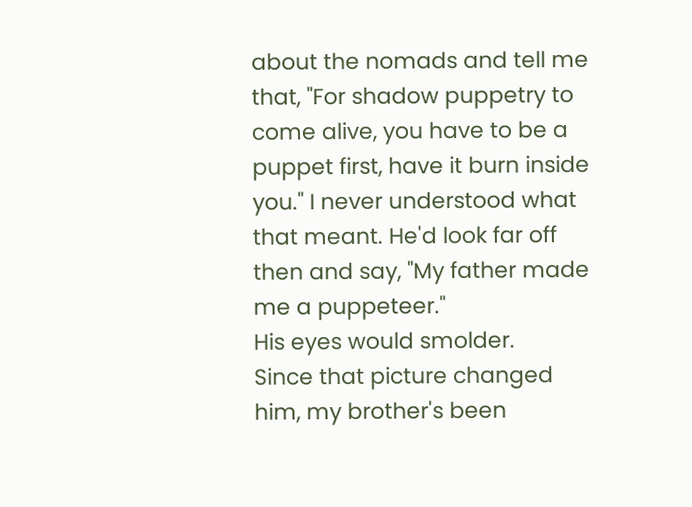about the nomads and tell me that, "For shadow puppetry to come alive, you have to be a puppet first, have it burn inside you." I never understood what that meant. He'd look far off then and say, "My father made me a puppeteer."
His eyes would smolder.
Since that picture changed him, my brother's been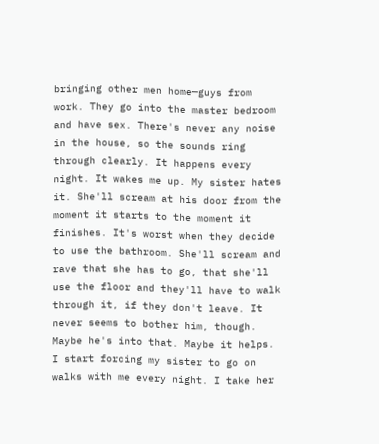bringing other men home—guys from work. They go into the master bedroom and have sex. There's never any noise in the house, so the sounds ring through clearly. It happens every night. It wakes me up. My sister hates it. She'll scream at his door from the moment it starts to the moment it finishes. It's worst when they decide to use the bathroom. She'll scream and rave that she has to go, that she'll use the floor and they'll have to walk through it, if they don't leave. It never seems to bother him, though. Maybe he's into that. Maybe it helps.
I start forcing my sister to go on walks with me every night. I take her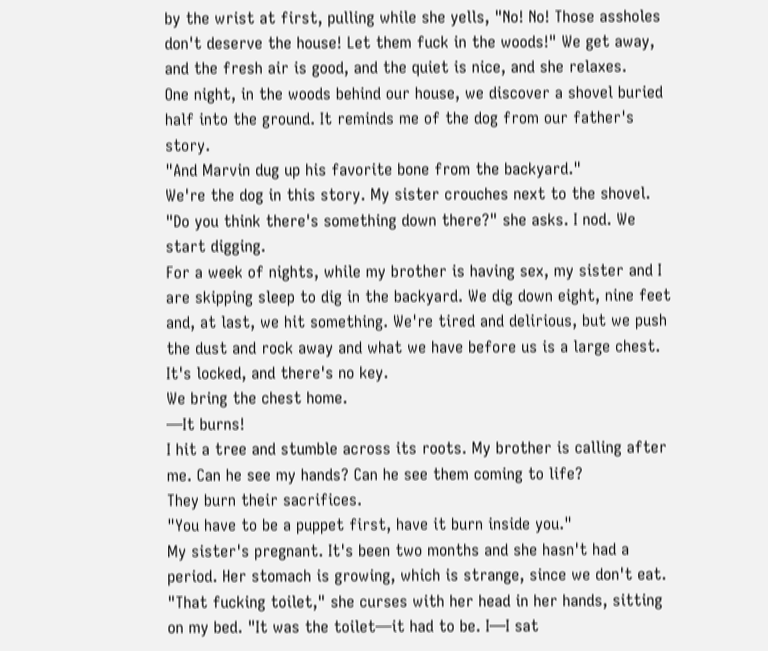by the wrist at first, pulling while she yells, "No! No! Those assholes don't deserve the house! Let them fuck in the woods!" We get away, and the fresh air is good, and the quiet is nice, and she relaxes.
One night, in the woods behind our house, we discover a shovel buried half into the ground. It reminds me of the dog from our father's story.
"And Marvin dug up his favorite bone from the backyard."
We're the dog in this story. My sister crouches next to the shovel. "Do you think there's something down there?" she asks. I nod. We start digging.
For a week of nights, while my brother is having sex, my sister and I are skipping sleep to dig in the backyard. We dig down eight, nine feet and, at last, we hit something. We're tired and delirious, but we push the dust and rock away and what we have before us is a large chest. It's locked, and there's no key.
We bring the chest home.
—It burns!
I hit a tree and stumble across its roots. My brother is calling after me. Can he see my hands? Can he see them coming to life?
They burn their sacrifices.
"You have to be a puppet first, have it burn inside you."
My sister's pregnant. It's been two months and she hasn't had a period. Her stomach is growing, which is strange, since we don't eat. "That fucking toilet," she curses with her head in her hands, sitting on my bed. "It was the toilet—it had to be. I—I sat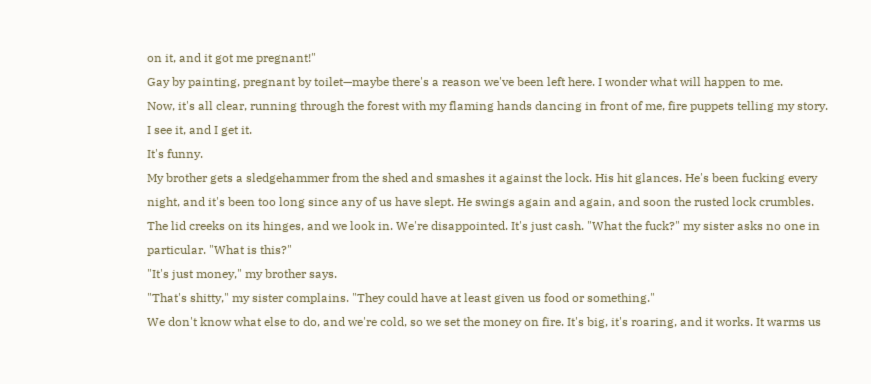on it, and it got me pregnant!"
Gay by painting, pregnant by toilet—maybe there's a reason we've been left here. I wonder what will happen to me.
Now, it's all clear, running through the forest with my flaming hands dancing in front of me, fire puppets telling my story. I see it, and I get it.
It's funny.
My brother gets a sledgehammer from the shed and smashes it against the lock. His hit glances. He's been fucking every night, and it's been too long since any of us have slept. He swings again and again, and soon the rusted lock crumbles.
The lid creeks on its hinges, and we look in. We're disappointed. It's just cash. "What the fuck?" my sister asks no one in particular. "What is this?"
"It's just money," my brother says.
"That's shitty," my sister complains. "They could have at least given us food or something."
We don't know what else to do, and we're cold, so we set the money on fire. It's big, it's roaring, and it works. It warms us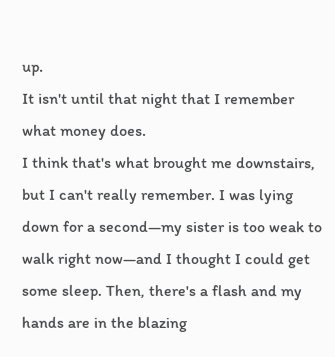up.
It isn't until that night that I remember what money does.
I think that's what brought me downstairs, but I can't really remember. I was lying down for a second—my sister is too weak to walk right now—and I thought I could get some sleep. Then, there's a flash and my hands are in the blazing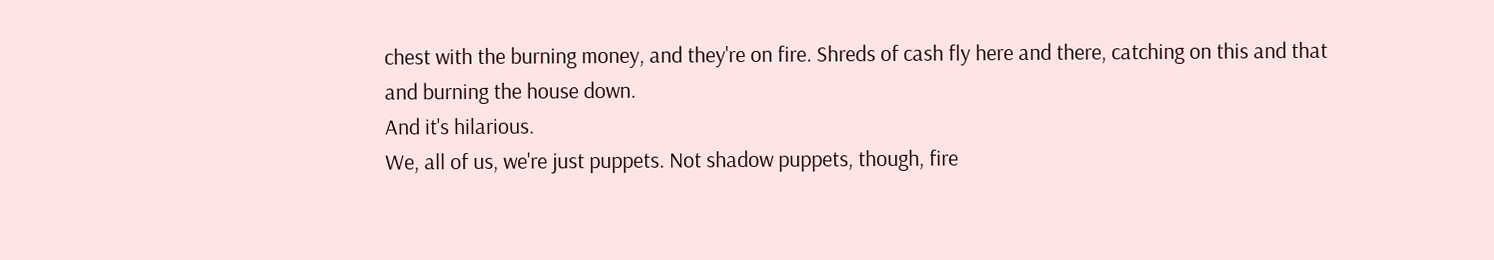chest with the burning money, and they're on fire. Shreds of cash fly here and there, catching on this and that and burning the house down.
And it's hilarious.
We, all of us, we're just puppets. Not shadow puppets, though, fire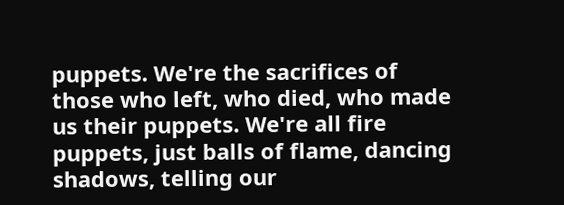puppets. We're the sacrifices of those who left, who died, who made us their puppets. We're all fire puppets, just balls of flame, dancing shadows, telling our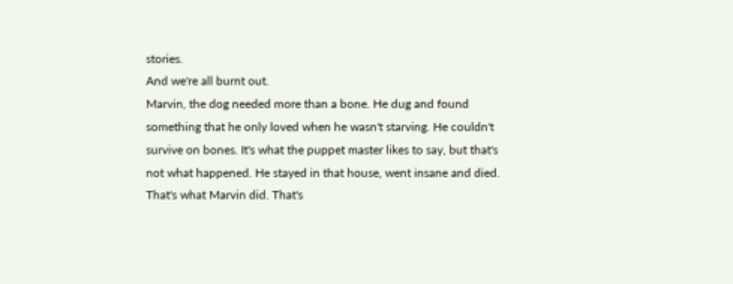stories.
And we're all burnt out.
Marvin, the dog needed more than a bone. He dug and found something that he only loved when he wasn't starving. He couldn't survive on bones. It's what the puppet master likes to say, but that's not what happened. He stayed in that house, went insane and died. That's what Marvin did. That's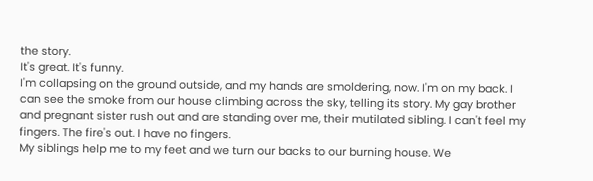the story.
It's great. It's funny.
I'm collapsing on the ground outside, and my hands are smoldering, now. I'm on my back. I can see the smoke from our house climbing across the sky, telling its story. My gay brother and pregnant sister rush out and are standing over me, their mutilated sibling. I can't feel my fingers. The fire's out. I have no fingers.
My siblings help me to my feet and we turn our backs to our burning house. We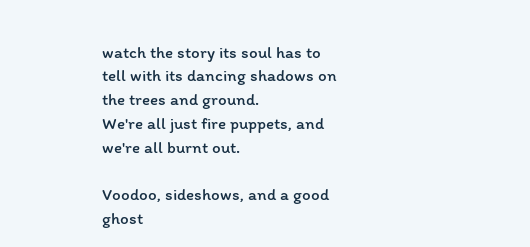watch the story its soul has to tell with its dancing shadows on the trees and ground.
We're all just fire puppets, and we're all burnt out.

Voodoo, sideshows, and a good ghost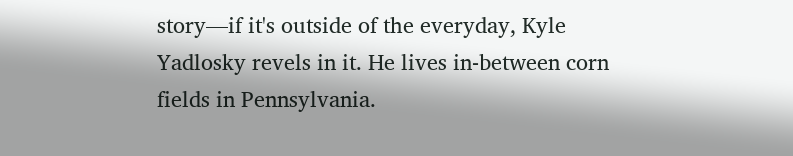story—if it's outside of the everyday, Kyle Yadlosky revels in it. He lives in-between corn fields in Pennsylvania.